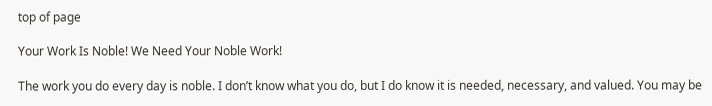top of page

Your Work Is Noble! We Need Your Noble Work!

The work you do every day is noble. I don’t know what you do, but I do know it is needed, necessary, and valued. You may be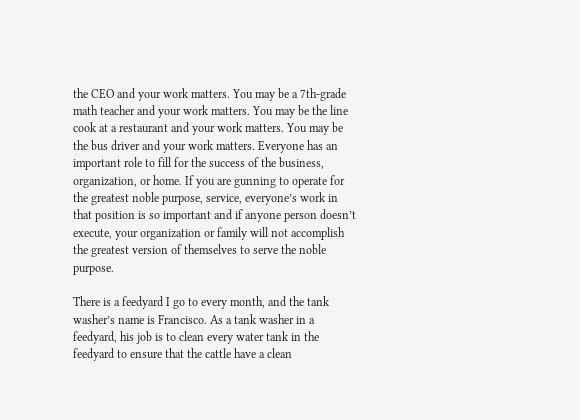the CEO and your work matters. You may be a 7th-grade math teacher and your work matters. You may be the line cook at a restaurant and your work matters. You may be the bus driver and your work matters. Everyone has an important role to fill for the success of the business, organization, or home. If you are gunning to operate for the greatest noble purpose, service, everyone’s work in that position is so important and if anyone person doesn’t execute, your organization or family will not accomplish the greatest version of themselves to serve the noble purpose.

There is a feedyard I go to every month, and the tank washer’s name is Francisco. As a tank washer in a feedyard, his job is to clean every water tank in the feedyard to ensure that the cattle have a clean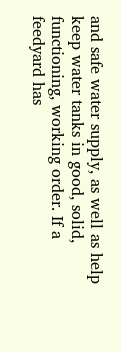and safe water supply, as well as help keep water tanks in good, solid, functioning, working order. If a feedyard has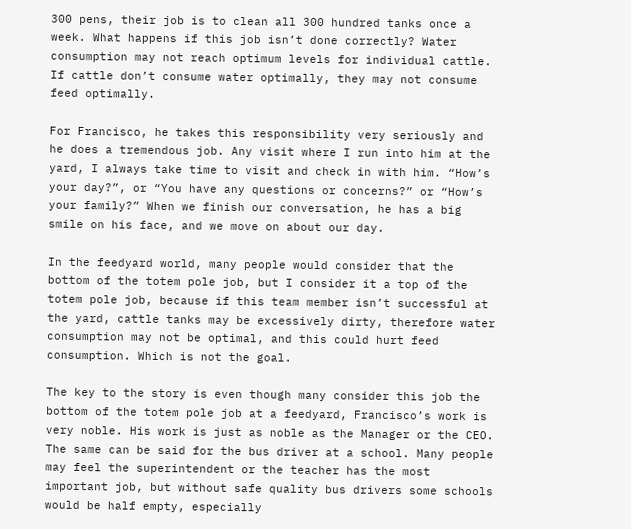300 pens, their job is to clean all 300 hundred tanks once a week. What happens if this job isn’t done correctly? Water consumption may not reach optimum levels for individual cattle. If cattle don’t consume water optimally, they may not consume feed optimally.

For Francisco, he takes this responsibility very seriously and he does a tremendous job. Any visit where I run into him at the yard, I always take time to visit and check in with him. “How’s your day?”, or “You have any questions or concerns?” or “How’s your family?” When we finish our conversation, he has a big smile on his face, and we move on about our day.

In the feedyard world, many people would consider that the bottom of the totem pole job, but I consider it a top of the totem pole job, because if this team member isn’t successful at the yard, cattle tanks may be excessively dirty, therefore water consumption may not be optimal, and this could hurt feed consumption. Which is not the goal.

The key to the story is even though many consider this job the bottom of the totem pole job at a feedyard, Francisco’s work is very noble. His work is just as noble as the Manager or the CEO. The same can be said for the bus driver at a school. Many people may feel the superintendent or the teacher has the most important job, but without safe quality bus drivers some schools would be half empty, especially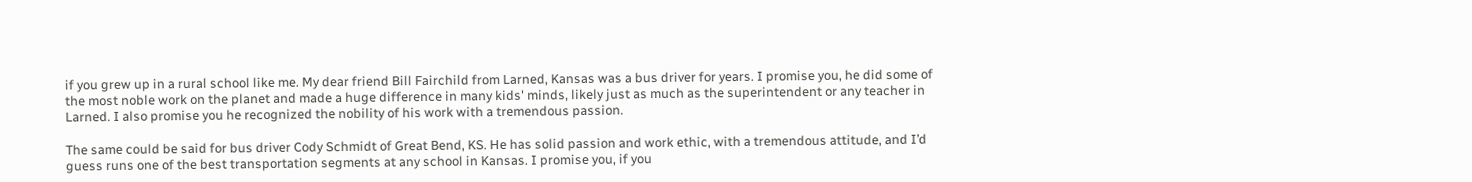if you grew up in a rural school like me. My dear friend Bill Fairchild from Larned, Kansas was a bus driver for years. I promise you, he did some of the most noble work on the planet and made a huge difference in many kids' minds, likely just as much as the superintendent or any teacher in Larned. I also promise you he recognized the nobility of his work with a tremendous passion.

The same could be said for bus driver Cody Schmidt of Great Bend, KS. He has solid passion and work ethic, with a tremendous attitude, and I’d guess runs one of the best transportation segments at any school in Kansas. I promise you, if you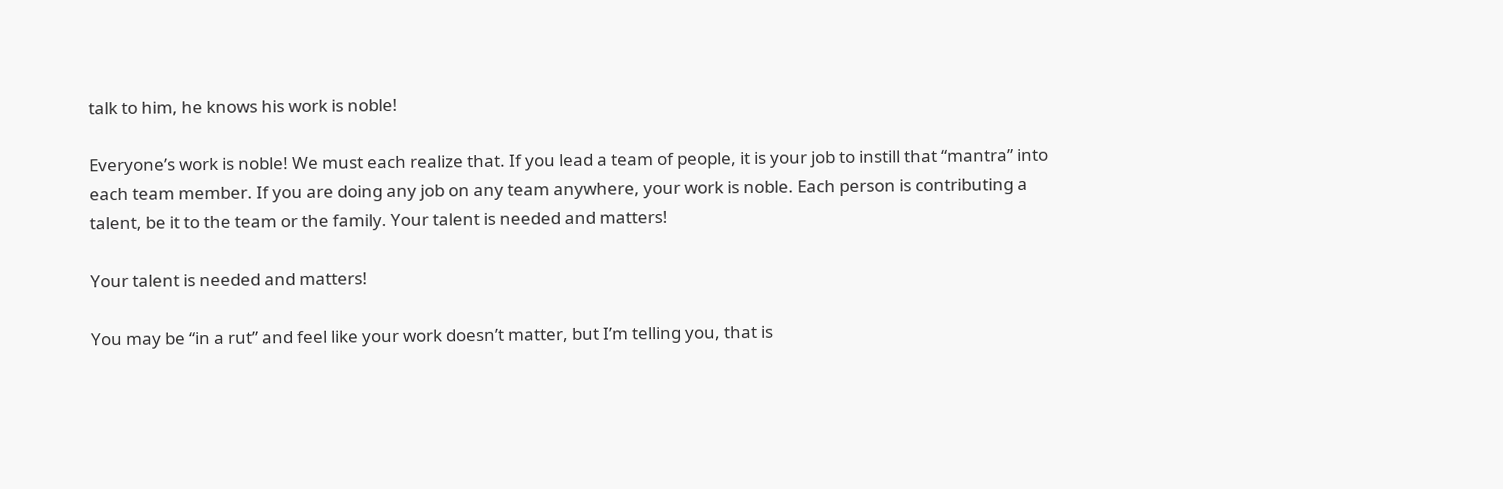talk to him, he knows his work is noble!

Everyone’s work is noble! We must each realize that. If you lead a team of people, it is your job to instill that “mantra” into each team member. If you are doing any job on any team anywhere, your work is noble. Each person is contributing a talent, be it to the team or the family. Your talent is needed and matters!

Your talent is needed and matters!

You may be “in a rut” and feel like your work doesn’t matter, but I’m telling you, that is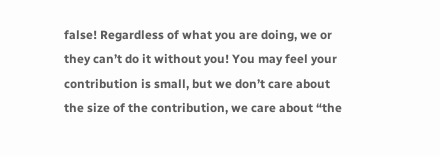false! Regardless of what you are doing, we or they can’t do it without you! You may feel your contribution is small, but we don’t care about the size of the contribution, we care about “the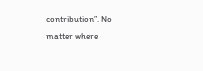contribution”. No matter where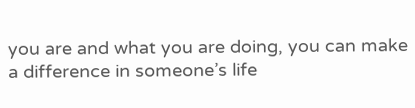you are and what you are doing, you can make a difference in someone’s life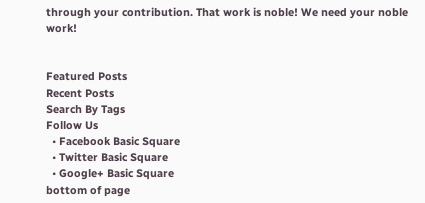through your contribution. That work is noble! We need your noble work!


Featured Posts
Recent Posts
Search By Tags
Follow Us
  • Facebook Basic Square
  • Twitter Basic Square
  • Google+ Basic Square
bottom of page